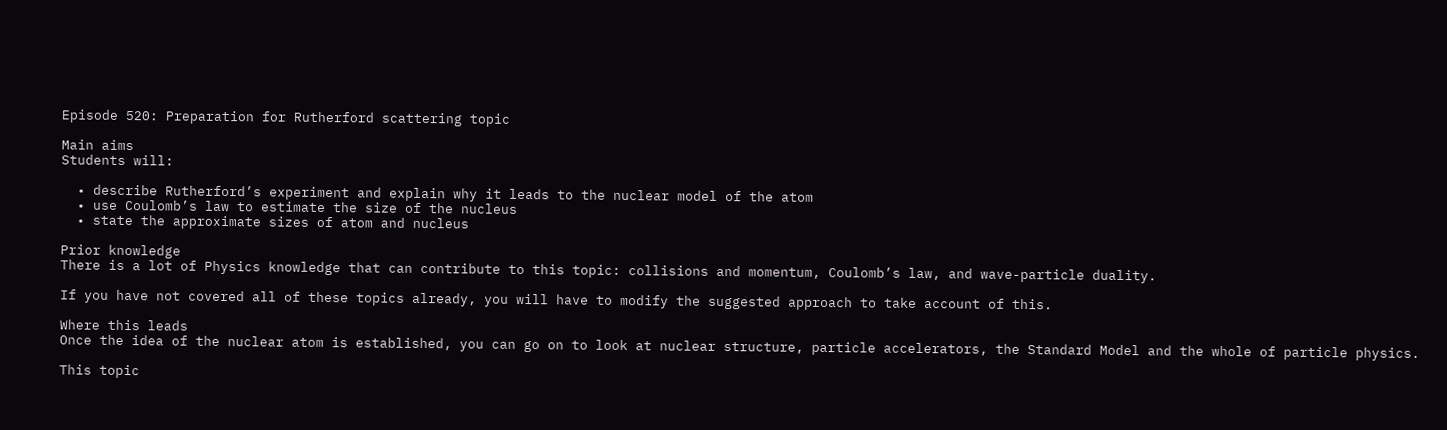Episode 520: Preparation for Rutherford scattering topic

Main aims
Students will:

  • describe Rutherford’s experiment and explain why it leads to the nuclear model of the atom
  • use Coulomb’s law to estimate the size of the nucleus
  • state the approximate sizes of atom and nucleus

Prior knowledge
There is a lot of Physics knowledge that can contribute to this topic: collisions and momentum, Coulomb’s law, and wave-particle duality.

If you have not covered all of these topics already, you will have to modify the suggested approach to take account of this.

Where this leads
Once the idea of the nuclear atom is established, you can go on to look at nuclear structure, particle accelerators, the Standard Model and the whole of particle physics.

This topic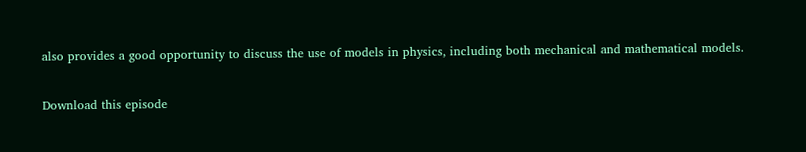also provides a good opportunity to discuss the use of models in physics, including both mechanical and mathematical models.

Download this episode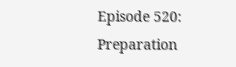Episode 520: Preparation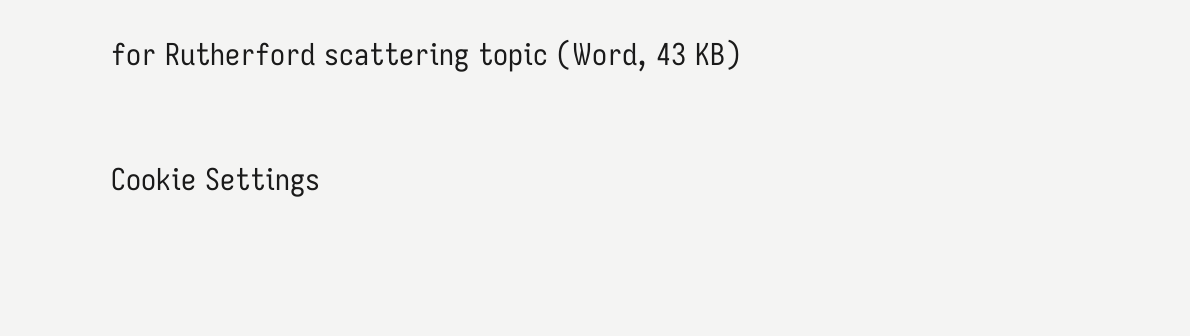for Rutherford scattering topic (Word, 43 KB)

Cookie Settings